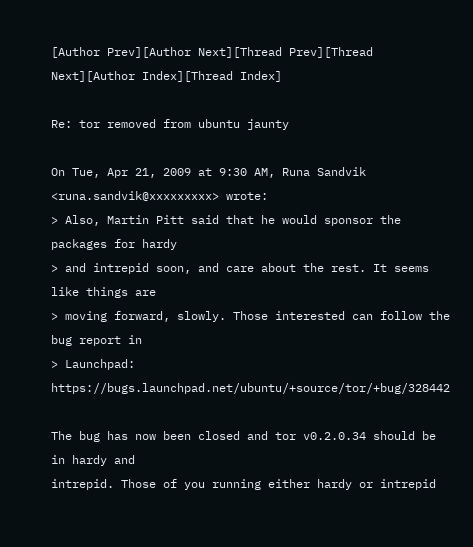[Author Prev][Author Next][Thread Prev][Thread Next][Author Index][Thread Index]

Re: tor removed from ubuntu jaunty

On Tue, Apr 21, 2009 at 9:30 AM, Runa Sandvik <runa.sandvik@xxxxxxxxx> wrote:
> Also, Martin Pitt said that he would sponsor the packages for hardy
> and intrepid soon, and care about the rest. It seems like things are
> moving forward, slowly. Those interested can follow the bug report in
> Launchpad: https://bugs.launchpad.net/ubuntu/+source/tor/+bug/328442

The bug has now been closed and tor v0.2.0.34 should be in hardy and
intrepid. Those of you running either hardy or intrepid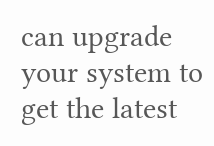can upgrade
your system to get the latest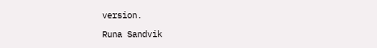version.

Runa Sandvik